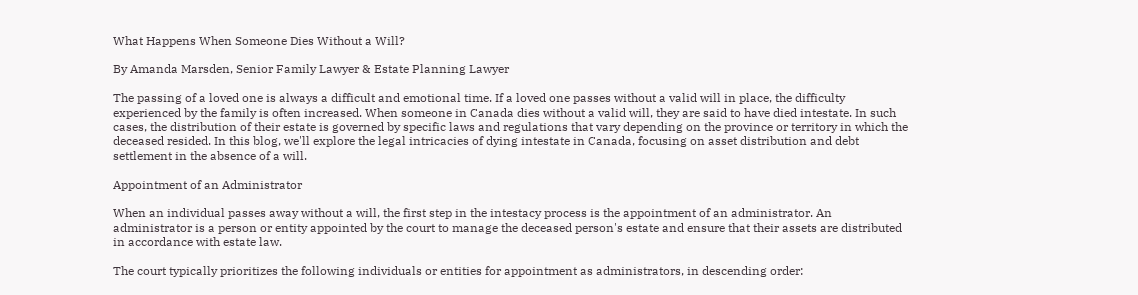What Happens When Someone Dies Without a Will?

By Amanda Marsden, Senior Family Lawyer & Estate Planning Lawyer

The passing of a loved one is always a difficult and emotional time. If a loved one passes without a valid will in place, the difficulty experienced by the family is often increased. When someone in Canada dies without a valid will, they are said to have died intestate. In such cases, the distribution of their estate is governed by specific laws and regulations that vary depending on the province or territory in which the deceased resided. In this blog, we'll explore the legal intricacies of dying intestate in Canada, focusing on asset distribution and debt settlement in the absence of a will.

Appointment of an Administrator

When an individual passes away without a will, the first step in the intestacy process is the appointment of an administrator. An administrator is a person or entity appointed by the court to manage the deceased person's estate and ensure that their assets are distributed in accordance with estate law.

The court typically prioritizes the following individuals or entities for appointment as administrators, in descending order: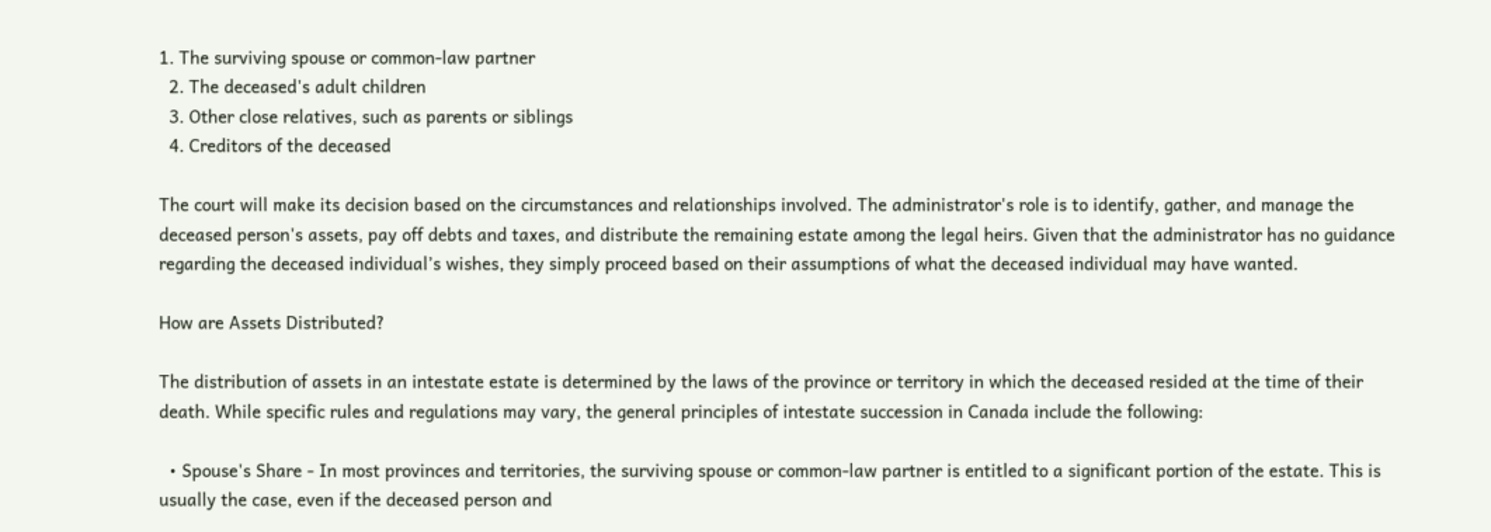1. The surviving spouse or common-law partner
  2. The deceased's adult children
  3. Other close relatives, such as parents or siblings
  4. Creditors of the deceased

The court will make its decision based on the circumstances and relationships involved. The administrator's role is to identify, gather, and manage the deceased person's assets, pay off debts and taxes, and distribute the remaining estate among the legal heirs. Given that the administrator has no guidance regarding the deceased individual’s wishes, they simply proceed based on their assumptions of what the deceased individual may have wanted.

How are Assets Distributed?

The distribution of assets in an intestate estate is determined by the laws of the province or territory in which the deceased resided at the time of their death. While specific rules and regulations may vary, the general principles of intestate succession in Canada include the following:

  • Spouse's Share - In most provinces and territories, the surviving spouse or common-law partner is entitled to a significant portion of the estate. This is usually the case, even if the deceased person and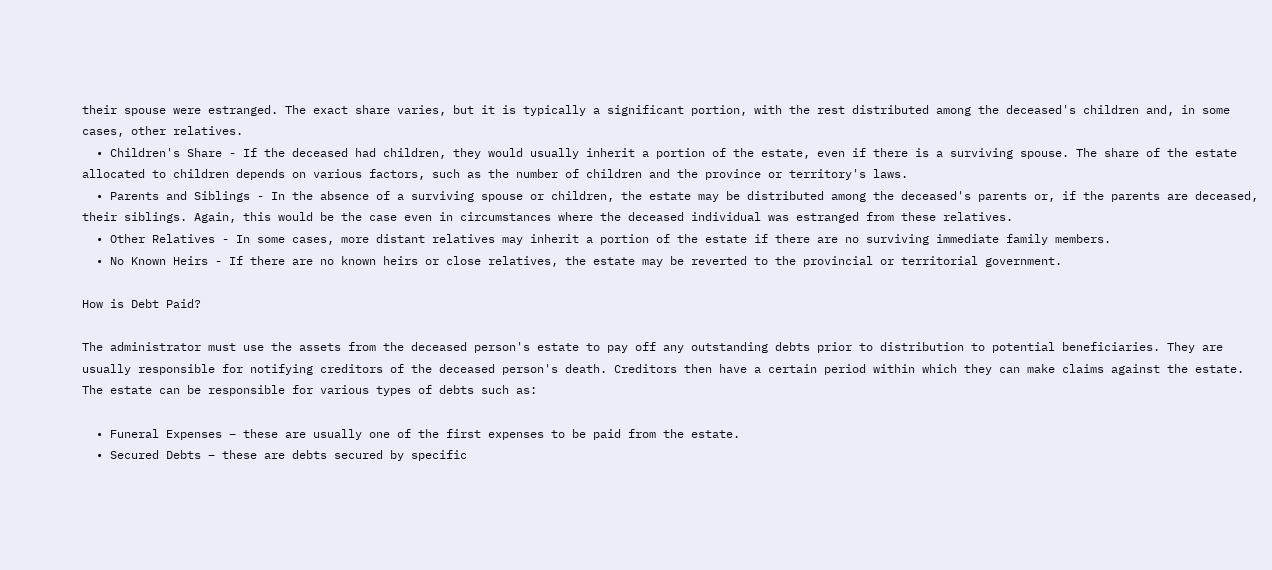their spouse were estranged. The exact share varies, but it is typically a significant portion, with the rest distributed among the deceased's children and, in some cases, other relatives.
  • Children's Share - If the deceased had children, they would usually inherit a portion of the estate, even if there is a surviving spouse. The share of the estate allocated to children depends on various factors, such as the number of children and the province or territory's laws.
  • Parents and Siblings - In the absence of a surviving spouse or children, the estate may be distributed among the deceased's parents or, if the parents are deceased, their siblings. Again, this would be the case even in circumstances where the deceased individual was estranged from these relatives.
  • Other Relatives - In some cases, more distant relatives may inherit a portion of the estate if there are no surviving immediate family members.
  • No Known Heirs - If there are no known heirs or close relatives, the estate may be reverted to the provincial or territorial government.

How is Debt Paid?

The administrator must use the assets from the deceased person's estate to pay off any outstanding debts prior to distribution to potential beneficiaries. They are usually responsible for notifying creditors of the deceased person's death. Creditors then have a certain period within which they can make claims against the estate. The estate can be responsible for various types of debts such as:

  • Funeral Expenses – these are usually one of the first expenses to be paid from the estate.
  • Secured Debts – these are debts secured by specific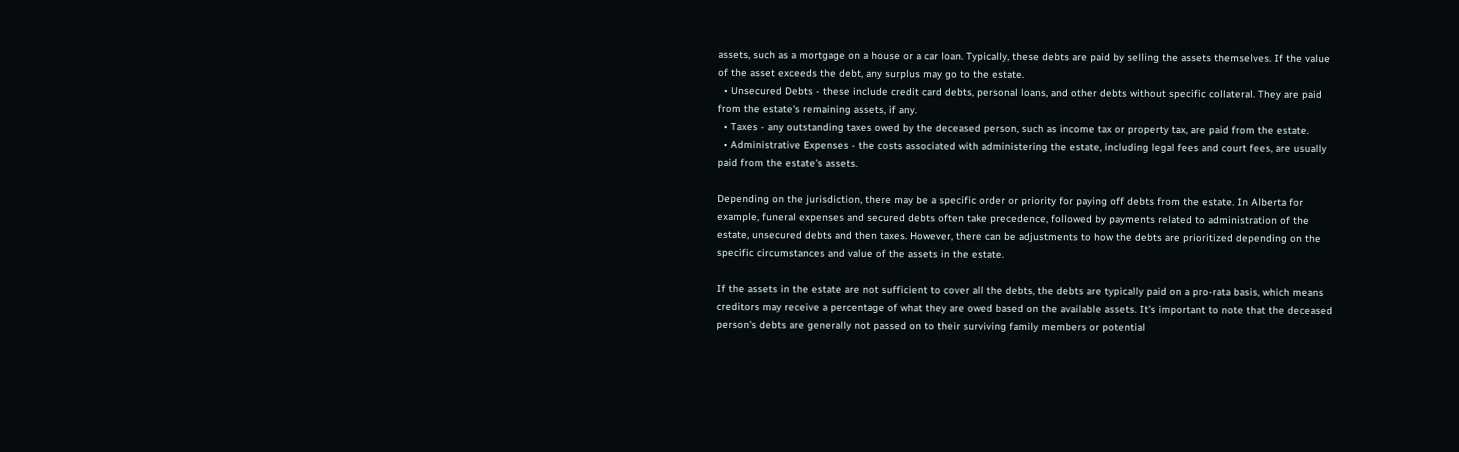assets, such as a mortgage on a house or a car loan. Typically, these debts are paid by selling the assets themselves. If the value of the asset exceeds the debt, any surplus may go to the estate.
  • Unsecured Debts - these include credit card debts, personal loans, and other debts without specific collateral. They are paid from the estate's remaining assets, if any.
  • Taxes - any outstanding taxes owed by the deceased person, such as income tax or property tax, are paid from the estate.
  • Administrative Expenses - the costs associated with administering the estate, including legal fees and court fees, are usually paid from the estate's assets.

Depending on the jurisdiction, there may be a specific order or priority for paying off debts from the estate. In Alberta for example, funeral expenses and secured debts often take precedence, followed by payments related to administration of the estate, unsecured debts and then taxes. However, there can be adjustments to how the debts are prioritized depending on the specific circumstances and value of the assets in the estate.

If the assets in the estate are not sufficient to cover all the debts, the debts are typically paid on a pro-rata basis, which means creditors may receive a percentage of what they are owed based on the available assets. It's important to note that the deceased person's debts are generally not passed on to their surviving family members or potential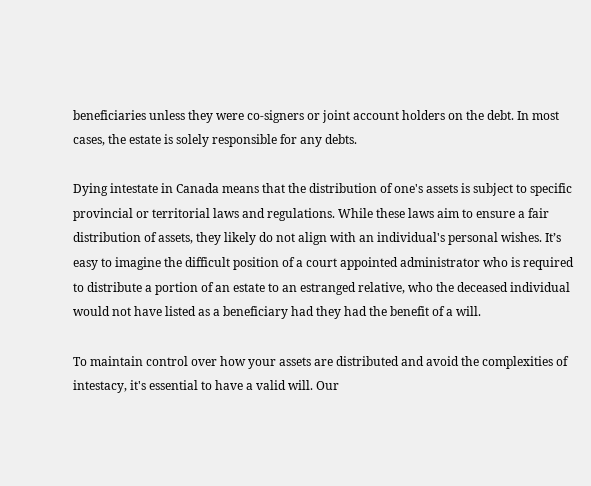beneficiaries unless they were co-signers or joint account holders on the debt. In most cases, the estate is solely responsible for any debts.

Dying intestate in Canada means that the distribution of one's assets is subject to specific provincial or territorial laws and regulations. While these laws aim to ensure a fair distribution of assets, they likely do not align with an individual's personal wishes. It’s easy to imagine the difficult position of a court appointed administrator who is required to distribute a portion of an estate to an estranged relative, who the deceased individual would not have listed as a beneficiary had they had the benefit of a will.

To maintain control over how your assets are distributed and avoid the complexities of intestacy, it's essential to have a valid will. Our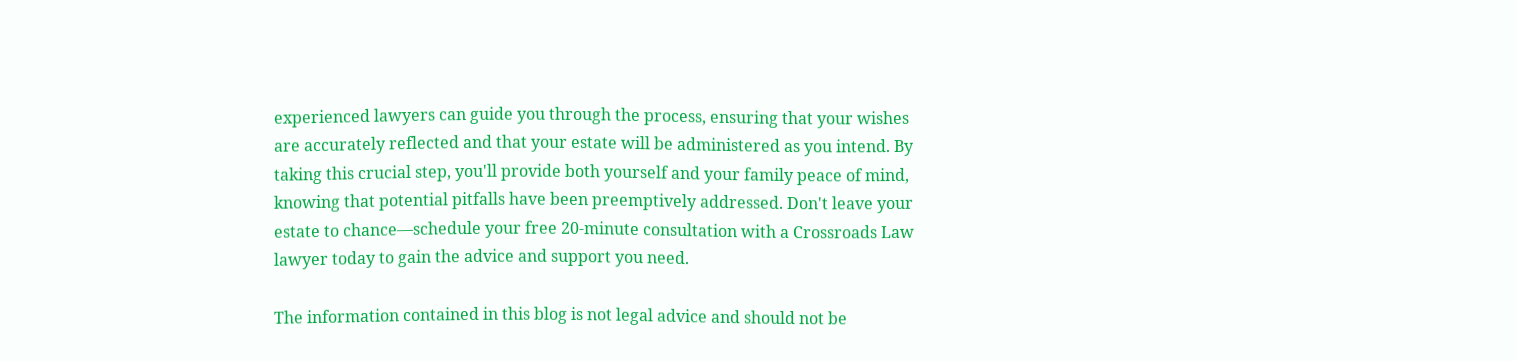experienced lawyers can guide you through the process, ensuring that your wishes are accurately reflected and that your estate will be administered as you intend. By taking this crucial step, you'll provide both yourself and your family peace of mind, knowing that potential pitfalls have been preemptively addressed. Don't leave your estate to chance—schedule your free 20-minute consultation with a Crossroads Law lawyer today to gain the advice and support you need.

The information contained in this blog is not legal advice and should not be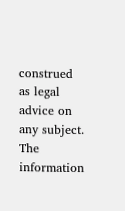construed as legal advice on any subject. The information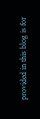provided in this blog is for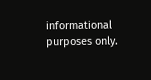informational purposes only.